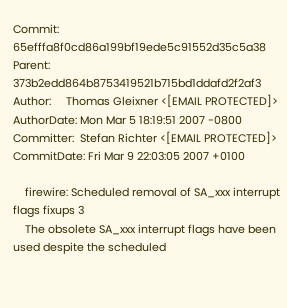Commit:     65efffa8f0cd86a199bf19ede5c91552d35c5a38
Parent:     373b2edd864b8753419521b715bd1ddafd2f2af3
Author:     Thomas Gleixner <[EMAIL PROTECTED]>
AuthorDate: Mon Mar 5 18:19:51 2007 -0800
Committer:  Stefan Richter <[EMAIL PROTECTED]>
CommitDate: Fri Mar 9 22:03:05 2007 +0100

    firewire: Scheduled removal of SA_xxx interrupt flags fixups 3
    The obsolete SA_xxx interrupt flags have been used despite the scheduled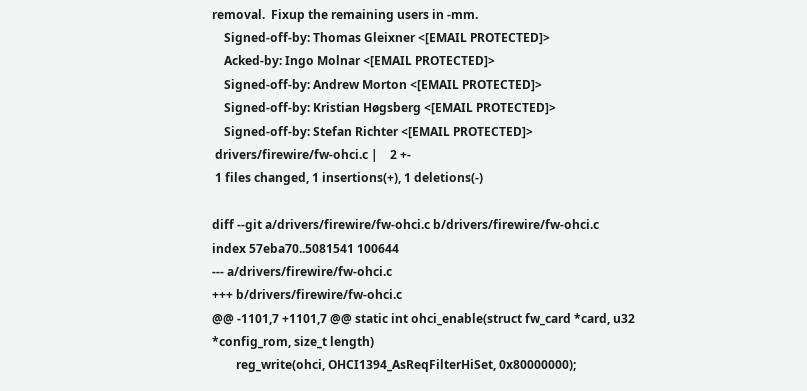removal.  Fixup the remaining users in -mm.
    Signed-off-by: Thomas Gleixner <[EMAIL PROTECTED]>
    Acked-by: Ingo Molnar <[EMAIL PROTECTED]>
    Signed-off-by: Andrew Morton <[EMAIL PROTECTED]>
    Signed-off-by: Kristian Høgsberg <[EMAIL PROTECTED]>
    Signed-off-by: Stefan Richter <[EMAIL PROTECTED]>
 drivers/firewire/fw-ohci.c |    2 +-
 1 files changed, 1 insertions(+), 1 deletions(-)

diff --git a/drivers/firewire/fw-ohci.c b/drivers/firewire/fw-ohci.c
index 57eba70..5081541 100644
--- a/drivers/firewire/fw-ohci.c
+++ b/drivers/firewire/fw-ohci.c
@@ -1101,7 +1101,7 @@ static int ohci_enable(struct fw_card *card, u32
*config_rom, size_t length)
        reg_write(ohci, OHCI1394_AsReqFilterHiSet, 0x80000000);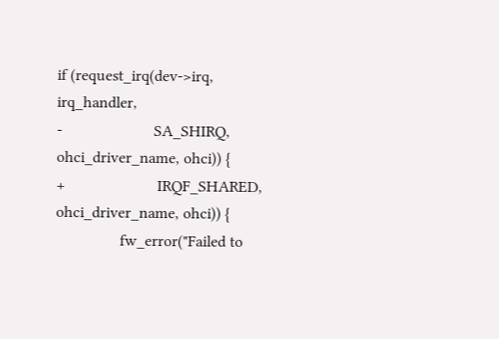if (request_irq(dev->irq, irq_handler,
-                       SA_SHIRQ, ohci_driver_name, ohci)) {
+                       IRQF_SHARED, ohci_driver_name, ohci)) {
                fw_error("Failed to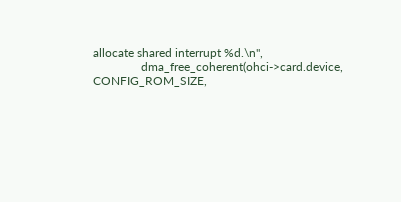allocate shared interrupt %d.\n",
                dma_free_coherent(ohci->card.device, CONFIG_ROM_SIZE,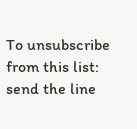To unsubscribe from this list: send the line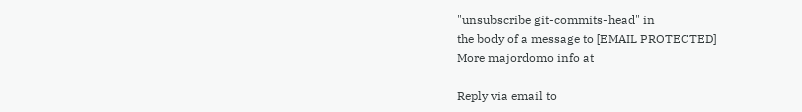"unsubscribe git-commits-head" in
the body of a message to [EMAIL PROTECTED]
More majordomo info at

Reply via email to